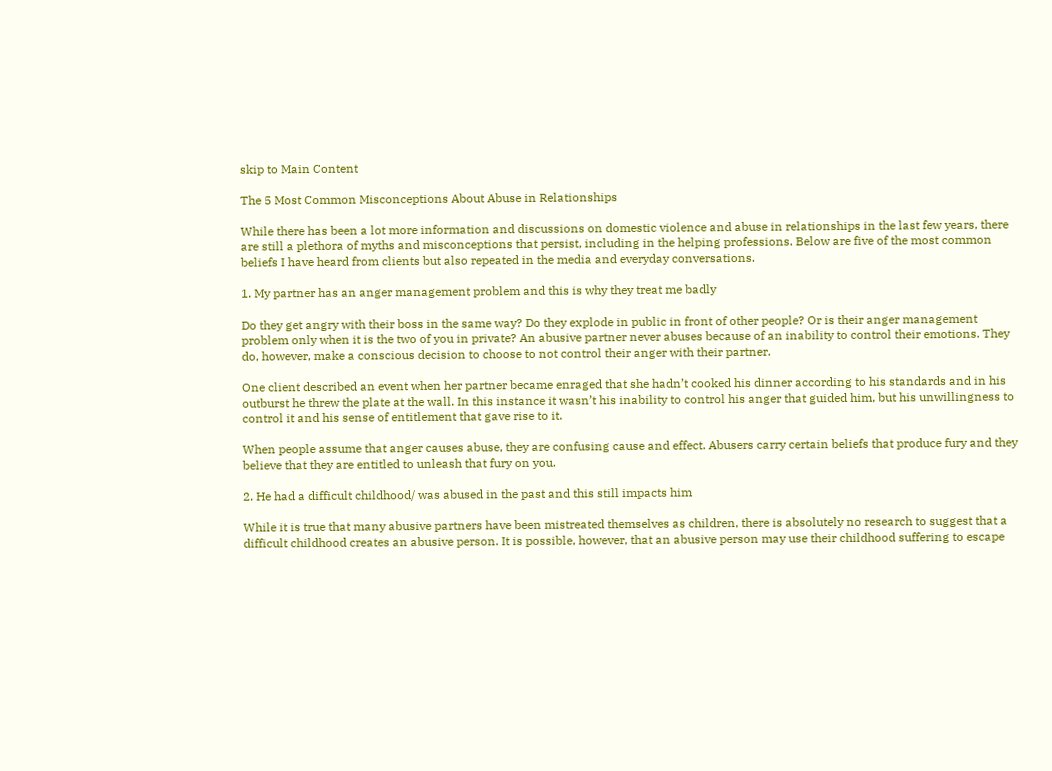skip to Main Content

The 5 Most Common Misconceptions About Abuse in Relationships

While there has been a lot more information and discussions on domestic violence and abuse in relationships in the last few years, there are still a plethora of myths and misconceptions that persist, including in the helping professions. Below are five of the most common beliefs I have heard from clients but also repeated in the media and everyday conversations.

1. My partner has an anger management problem and this is why they treat me badly

Do they get angry with their boss in the same way? Do they explode in public in front of other people? Or is their anger management problem only when it is the two of you in private? An abusive partner never abuses because of an inability to control their emotions. They do, however, make a conscious decision to choose to not control their anger with their partner.

One client described an event when her partner became enraged that she hadn’t cooked his dinner according to his standards and in his outburst he threw the plate at the wall. In this instance it wasn’t his inability to control his anger that guided him, but his unwillingness to control it and his sense of entitlement that gave rise to it.

When people assume that anger causes abuse, they are confusing cause and effect. Abusers carry certain beliefs that produce fury and they believe that they are entitled to unleash that fury on you.

2. He had a difficult childhood/ was abused in the past and this still impacts him

While it is true that many abusive partners have been mistreated themselves as children, there is absolutely no research to suggest that a difficult childhood creates an abusive person. It is possible, however, that an abusive person may use their childhood suffering to escape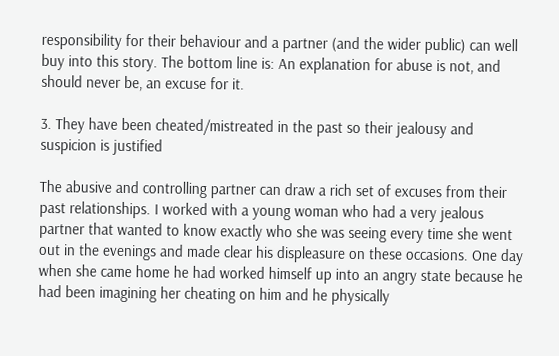responsibility for their behaviour and a partner (and the wider public) can well buy into this story. The bottom line is: An explanation for abuse is not, and should never be, an excuse for it.

3. They have been cheated/mistreated in the past so their jealousy and suspicion is justified

The abusive and controlling partner can draw a rich set of excuses from their past relationships. I worked with a young woman who had a very jealous partner that wanted to know exactly who she was seeing every time she went out in the evenings and made clear his displeasure on these occasions. One day when she came home he had worked himself up into an angry state because he had been imagining her cheating on him and he physically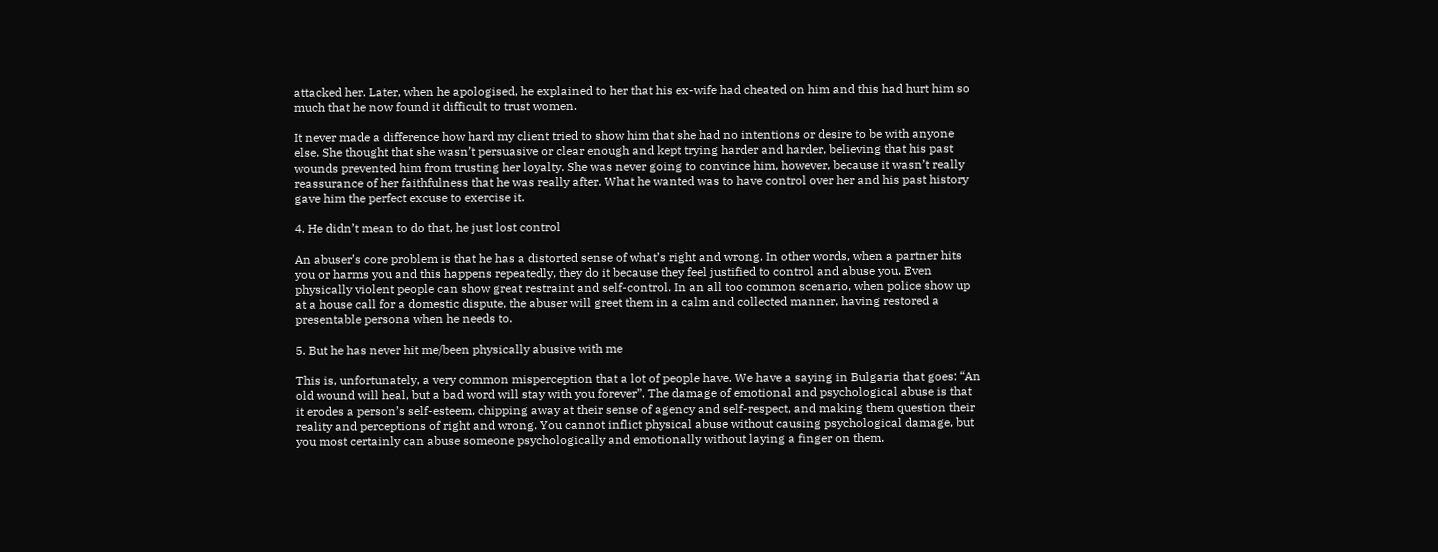attacked her. Later, when he apologised, he explained to her that his ex-wife had cheated on him and this had hurt him so much that he now found it difficult to trust women.

It never made a difference how hard my client tried to show him that she had no intentions or desire to be with anyone else. She thought that she wasn’t persuasive or clear enough and kept trying harder and harder, believing that his past wounds prevented him from trusting her loyalty. She was never going to convince him, however, because it wasn’t really reassurance of her faithfulness that he was really after. What he wanted was to have control over her and his past history gave him the perfect excuse to exercise it.

4. He didn’t mean to do that, he just lost control

An abuser’s core problem is that he has a distorted sense of what’s right and wrong. In other words, when a partner hits you or harms you and this happens repeatedly, they do it because they feel justified to control and abuse you. Even physically violent people can show great restraint and self-control. In an all too common scenario, when police show up at a house call for a domestic dispute, the abuser will greet them in a calm and collected manner, having restored a presentable persona when he needs to.

5. But he has never hit me/been physically abusive with me

This is, unfortunately, a very common misperception that a lot of people have. We have a saying in Bulgaria that goes: “An old wound will heal, but a bad word will stay with you forever”. The damage of emotional and psychological abuse is that it erodes a person’s self-esteem, chipping away at their sense of agency and self-respect, and making them question their reality and perceptions of right and wrong. You cannot inflict physical abuse without causing psychological damage, but you most certainly can abuse someone psychologically and emotionally without laying a finger on them.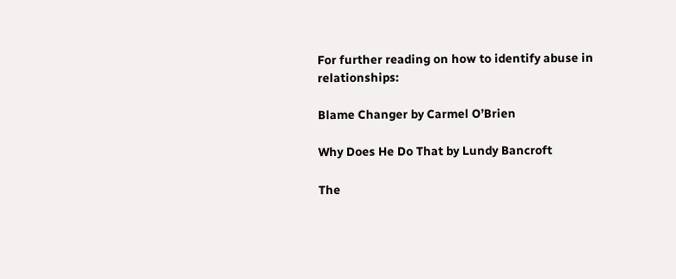For further reading on how to identify abuse in relationships:

Blame Changer by Carmel O’Brien

Why Does He Do That by Lundy Bancroft

The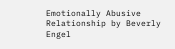Emotionally Abusive Relationship by Beverly Engel